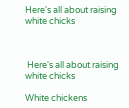Here's all about raising white chicks



 Here's all about raising white chicks

White chickens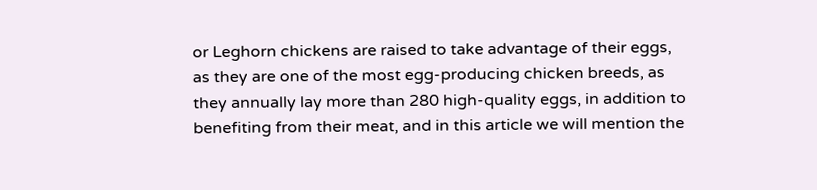or Leghorn chickens are raised to take advantage of their eggs, as they are one of the most egg-producing chicken breeds, as they annually lay more than 280 high-quality eggs, in addition to benefiting from their meat, and in this article we will mention the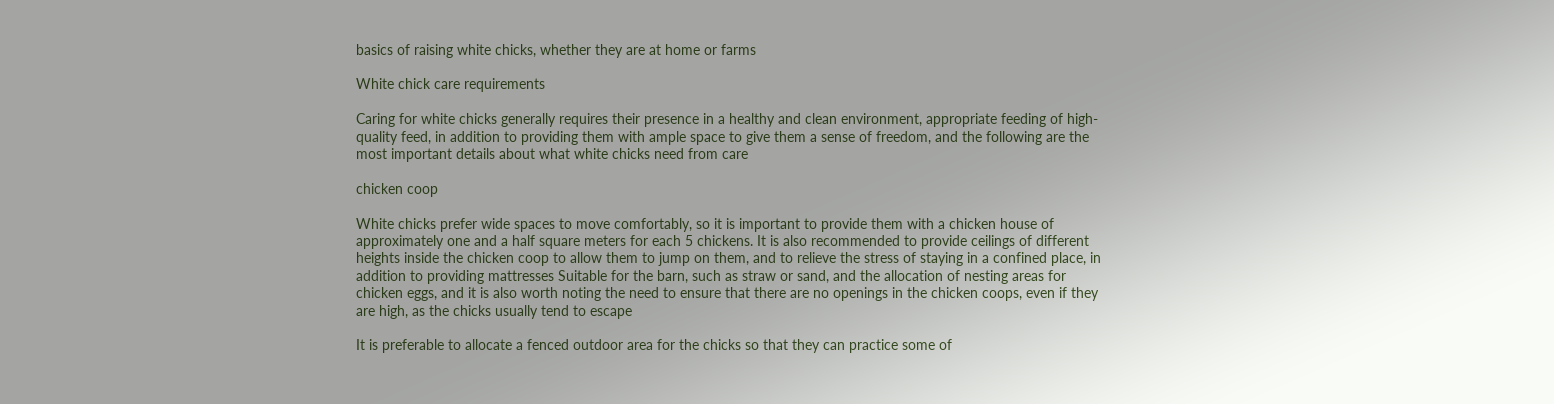basics of raising white chicks, whether they are at home or farms

White chick care requirements

Caring for white chicks generally requires their presence in a healthy and clean environment, appropriate feeding of high-quality feed, in addition to providing them with ample space to give them a sense of freedom, and the following are the most important details about what white chicks need from care

chicken coop

White chicks prefer wide spaces to move comfortably, so it is important to provide them with a chicken house of approximately one and a half square meters for each 5 chickens. It is also recommended to provide ceilings of different heights inside the chicken coop to allow them to jump on them, and to relieve the stress of staying in a confined place, in addition to providing mattresses Suitable for the barn, such as straw or sand, and the allocation of nesting areas for chicken eggs, and it is also worth noting the need to ensure that there are no openings in the chicken coops, even if they are high, as the chicks usually tend to escape

It is preferable to allocate a fenced outdoor area for the chicks so that they can practice some of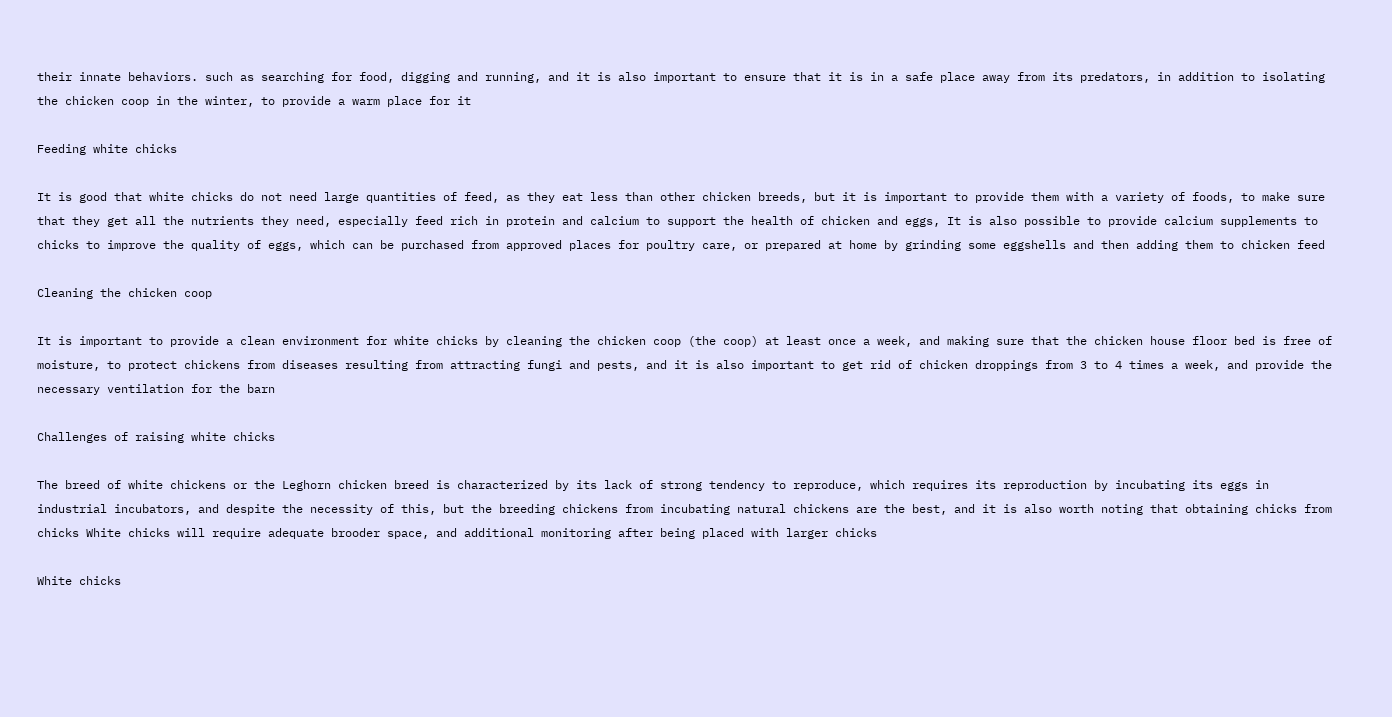their innate behaviors. such as searching for food, digging and running, and it is also important to ensure that it is in a safe place away from its predators, in addition to isolating the chicken coop in the winter, to provide a warm place for it

Feeding white chicks

It is good that white chicks do not need large quantities of feed, as they eat less than other chicken breeds, but it is important to provide them with a variety of foods, to make sure that they get all the nutrients they need, especially feed rich in protein and calcium to support the health of chicken and eggs, It is also possible to provide calcium supplements to chicks to improve the quality of eggs, which can be purchased from approved places for poultry care, or prepared at home by grinding some eggshells and then adding them to chicken feed

Cleaning the chicken coop

It is important to provide a clean environment for white chicks by cleaning the chicken coop (the coop) at least once a week, and making sure that the chicken house floor bed is free of moisture, to protect chickens from diseases resulting from attracting fungi and pests, and it is also important to get rid of chicken droppings from 3 to 4 times a week, and provide the necessary ventilation for the barn

Challenges of raising white chicks

The breed of white chickens or the Leghorn chicken breed is characterized by its lack of strong tendency to reproduce, which requires its reproduction by incubating its eggs in industrial incubators, and despite the necessity of this, but the breeding chickens from incubating natural chickens are the best, and it is also worth noting that obtaining chicks from chicks White chicks will require adequate brooder space, and additional monitoring after being placed with larger chicks

White chicks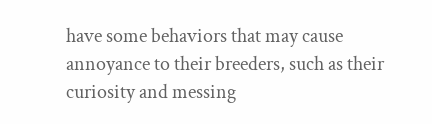have some behaviors that may cause annoyance to their breeders, such as their curiosity and messing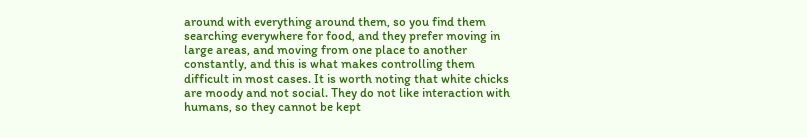around with everything around them, so you find them searching everywhere for food, and they prefer moving in large areas, and moving from one place to another constantly, and this is what makes controlling them difficult in most cases. It is worth noting that white chicks are moody and not social. They do not like interaction with humans, so they cannot be kept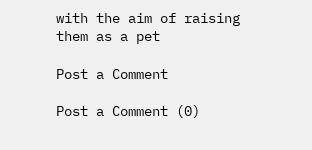with the aim of raising them as a pet

Post a Comment

Post a Comment (0)